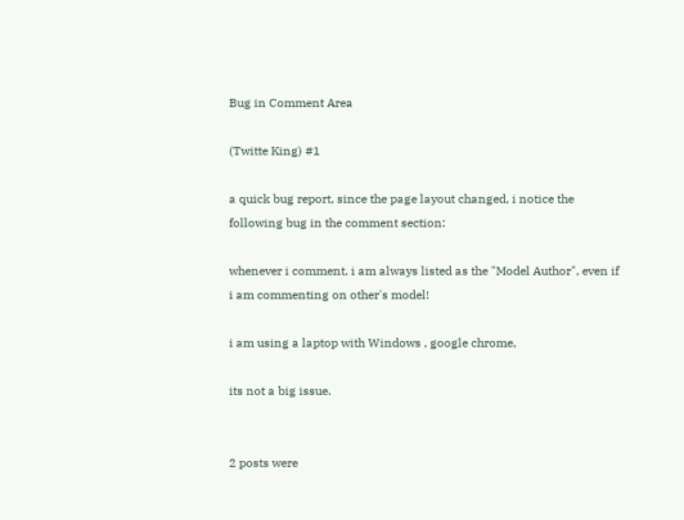Bug in Comment Area

(Twitte King) #1

a quick bug report, since the page layout changed, i notice the following bug in the comment section:

whenever i comment, i am always listed as the "Model Author", even if i am commenting on other's model!

i am using a laptop with Windows , google chrome,

its not a big issue.


2 posts were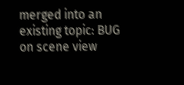merged into an existing topic: BUG on scene view